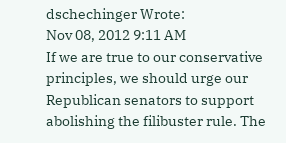dschechinger Wrote:
Nov 08, 2012 9:11 AM
If we are true to our conservative principles, we should urge our Republican senators to support abolishing the filibuster rule. The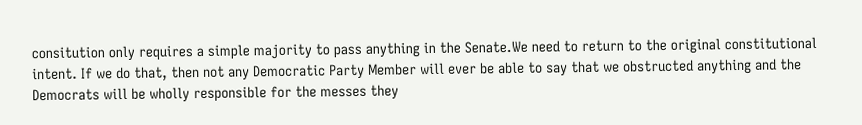consitution only requires a simple majority to pass anything in the Senate.We need to return to the original constitutional intent. If we do that, then not any Democratic Party Member will ever be able to say that we obstructed anything and the Democrats will be wholly responsible for the messes they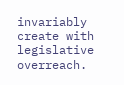invariably create with legislative overreach.